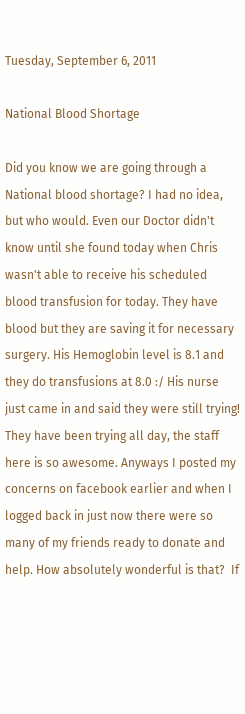Tuesday, September 6, 2011

National Blood Shortage

Did you know we are going through a National blood shortage? I had no idea, but who would. Even our Doctor didn't know until she found today when Chris wasn't able to receive his scheduled blood transfusion for today. They have blood but they are saving it for necessary surgery. His Hemoglobin level is 8.1 and they do transfusions at 8.0 :/ His nurse just came in and said they were still trying! They have been trying all day, the staff here is so awesome. Anyways I posted my concerns on facebook earlier and when I logged back in just now there were so many of my friends ready to donate and help. How absolutely wonderful is that?  If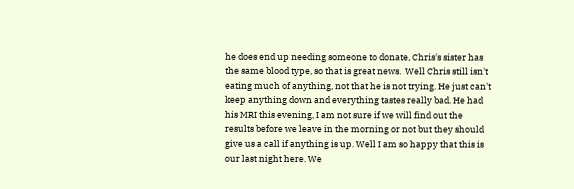he does end up needing someone to donate, Chris's sister has the same blood type, so that is great news.  Well Chris still isn't eating much of anything, not that he is not trying. He just can't keep anything down and everything tastes really bad. He had his MRI this evening, I am not sure if we will find out the results before we leave in the morning or not but they should give us a call if anything is up. Well I am so happy that this is our last night here. We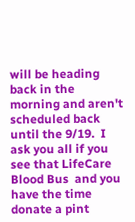will be heading back in the morning and aren't scheduled back until the 9/19.  I ask you all if you see that LifeCare Blood Bus  and you have the time donate a pint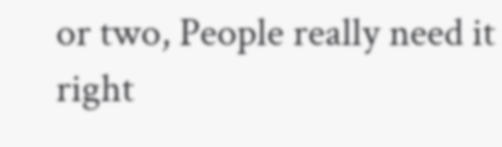or two, People really need it right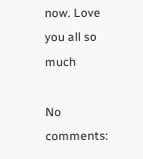now. Love you all so much

No comments: